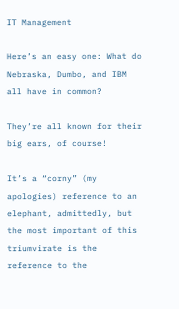IT Management

Here’s an easy one: What do Nebraska, Dumbo, and IBM all have in common?

They’re all known for their big ears, of course!

It’s a “corny” (my apologies) reference to an elephant, admittedly, but the most important of this triumvirate is the reference to the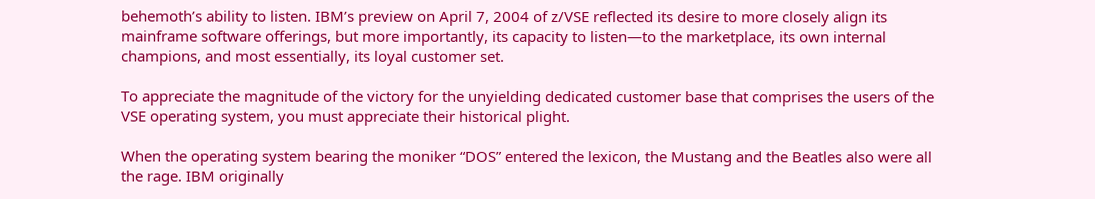behemoth’s ability to listen. IBM’s preview on April 7, 2004 of z/VSE reflected its desire to more closely align its mainframe software offerings, but more importantly, its capacity to listen—to the marketplace, its own internal champions, and most essentially, its loyal customer set.

To appreciate the magnitude of the victory for the unyielding dedicated customer base that comprises the users of the VSE operating system, you must appreciate their historical plight.

When the operating system bearing the moniker “DOS” entered the lexicon, the Mustang and the Beatles also were all the rage. IBM originally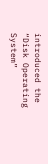introduced the “Disk Operating System”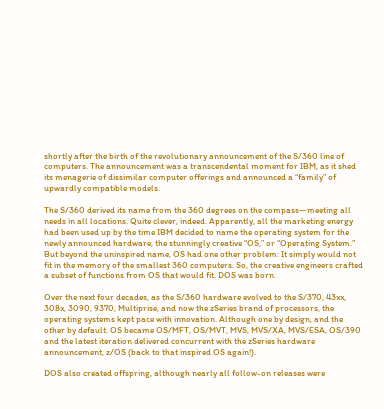shortly after the birth of the revolutionary announcement of the S/360 line of computers. The announcement was a transcendental moment for IBM, as it shed its menagerie of dissimilar computer offerings and announced a “family” of upwardly compatible models.

The S/360 derived its name from the 360 degrees on the compass—meeting all needs in all locations. Quite clever, indeed. Apparently, all the marketing energy had been used up by the time IBM decided to name the operating system for the newly announced hardware, the stunningly creative “OS,” or “Operating System.” But beyond the uninspired name, OS had one other problem: It simply would not fit in the memory of the smallest 360 computers. So, the creative engineers crafted a subset of functions from OS that would fit. DOS was born.

Over the next four decades, as the S/360 hardware evolved to the S/370, 43xx, 308x, 3090, 9370, Multiprise, and now the zSeries brand of processors, the operating systems kept pace with innovation. Although one by design, and the other by default. OS became OS/MFT, OS/MVT, MVS, MVS/XA, MVS/ESA, OS/390 and the latest iteration delivered concurrent with the zSeries hardware announcement, z/OS (back to that inspired OS again!).

DOS also created offspring, although nearly all follow-on releases were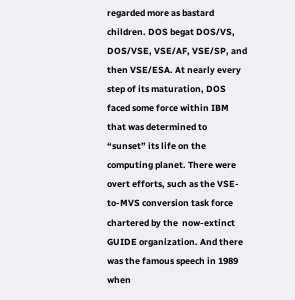regarded more as bastard children. DOS begat DOS/VS, DOS/VSE, VSE/AF, VSE/SP, and then VSE/ESA. At nearly every step of its maturation, DOS faced some force within IBM that was determined to “sunset” its life on the computing planet. There were overt efforts, such as the VSE-to-MVS conversion task force chartered by the  now-extinct GUIDE organization. And there was the famous speech in 1989 when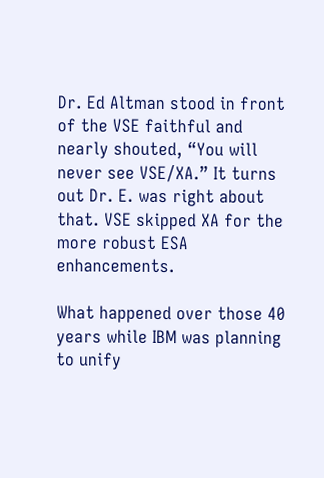Dr. Ed Altman stood in front of the VSE faithful and nearly shouted, “You will never see VSE/XA.” It turns out Dr. E. was right about that. VSE skipped XA for the more robust ESA enhancements.

What happened over those 40 years while IBM was planning to unify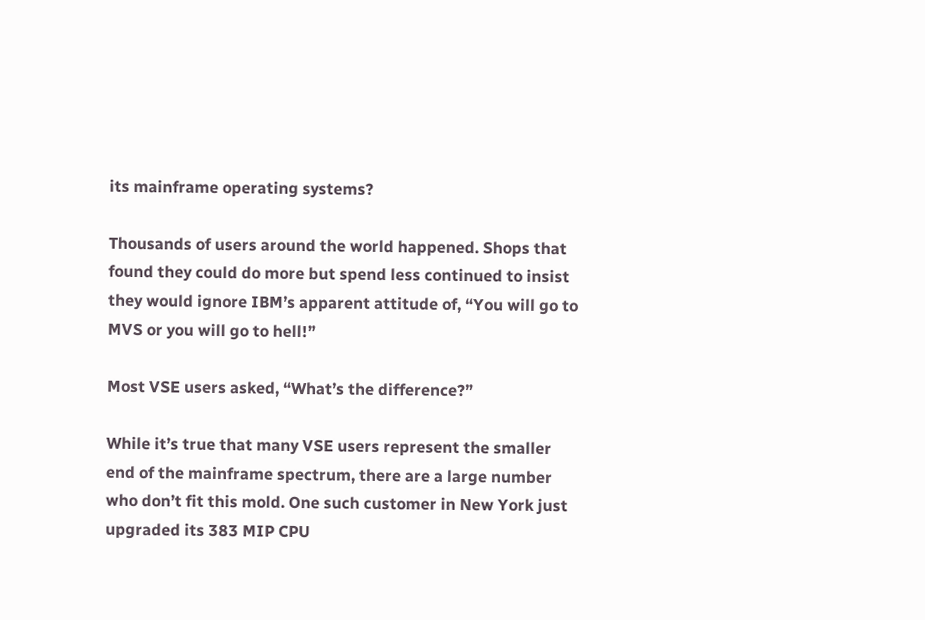its mainframe operating systems?

Thousands of users around the world happened. Shops that found they could do more but spend less continued to insist they would ignore IBM’s apparent attitude of, “You will go to MVS or you will go to hell!”

Most VSE users asked, “What’s the difference?”

While it’s true that many VSE users represent the smaller end of the mainframe spectrum, there are a large number who don’t fit this mold. One such customer in New York just upgraded its 383 MIP CPU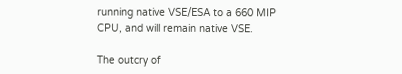running native VSE/ESA to a 660 MIP CPU, and will remain native VSE.

The outcry of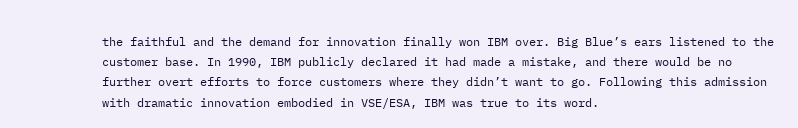the faithful and the demand for innovation finally won IBM over. Big Blue’s ears listened to the customer base. In 1990, IBM publicly declared it had made a mistake, and there would be no further overt efforts to force customers where they didn’t want to go. Following this admission with dramatic innovation embodied in VSE/ESA, IBM was true to its word.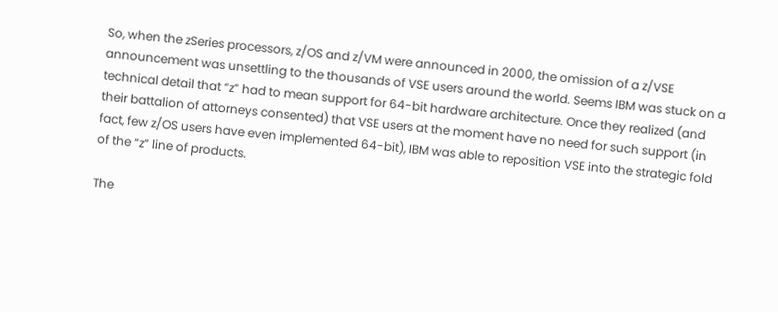So, when the zSeries processors, z/OS and z/VM were announced in 2000, the omission of a z/VSE announcement was unsettling to the thousands of VSE users around the world. Seems IBM was stuck on a technical detail that “z” had to mean support for 64-bit hardware architecture. Once they realized (and their battalion of attorneys consented) that VSE users at the moment have no need for such support (in fact, few z/OS users have even implemented 64-bit), IBM was able to reposition VSE into the strategic fold of the “z” line of products.

The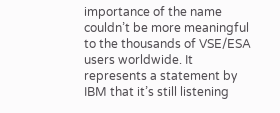importance of the name couldn’t be more meaningful to the thousands of VSE/ESA users worldwide. It represents a statement by IBM that it’s still listening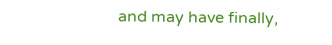and may have finally,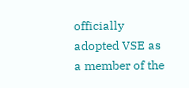officially adopted VSE as a member of the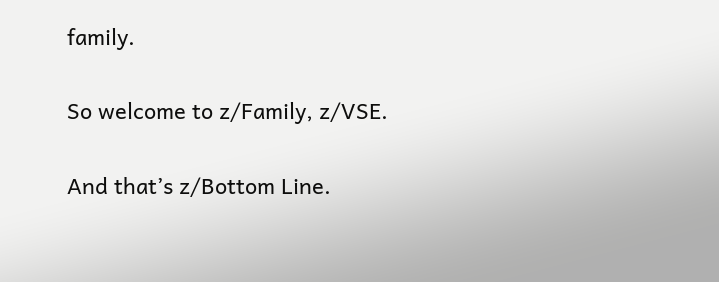family.

So welcome to z/Family, z/VSE.

And that’s z/Bottom Line.